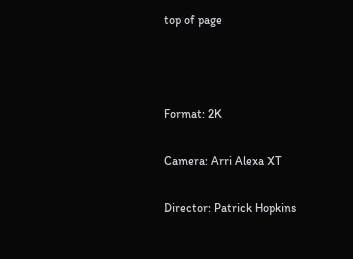top of page



Format: 2K

Camera: Arri Alexa XT

Director: Patrick Hopkins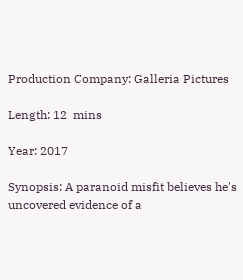Production Company: Galleria Pictures

Length: 12  mins

Year: 2017

Synopsis: A paranoid misfit believes he's uncovered evidence of a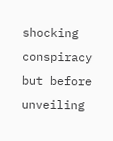shocking conspiracy but before unveiling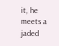it, he meets a jaded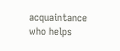acquaintance who helps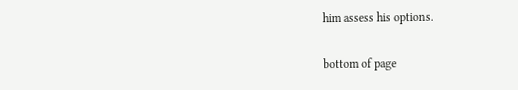him assess his options.

bottom of page